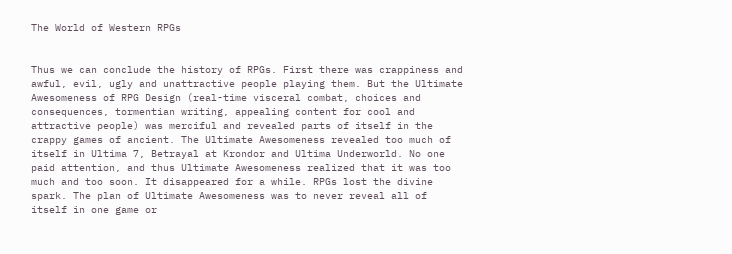The World of Western RPGs


Thus we can conclude the history of RPGs. First there was crappiness and awful, evil, ugly and unattractive people playing them. But the Ultimate Awesomeness of RPG Design (real-time visceral combat, choices and consequences, tormentian writing, appealing content for cool and attractive people) was merciful and revealed parts of itself in the crappy games of ancient. The Ultimate Awesomeness revealed too much of itself in Ultima 7, Betrayal at Krondor and Ultima Underworld. No one paid attention, and thus Ultimate Awesomeness realized that it was too much and too soon. It disappeared for a while. RPGs lost the divine spark. The plan of Ultimate Awesomeness was to never reveal all of itself in one game or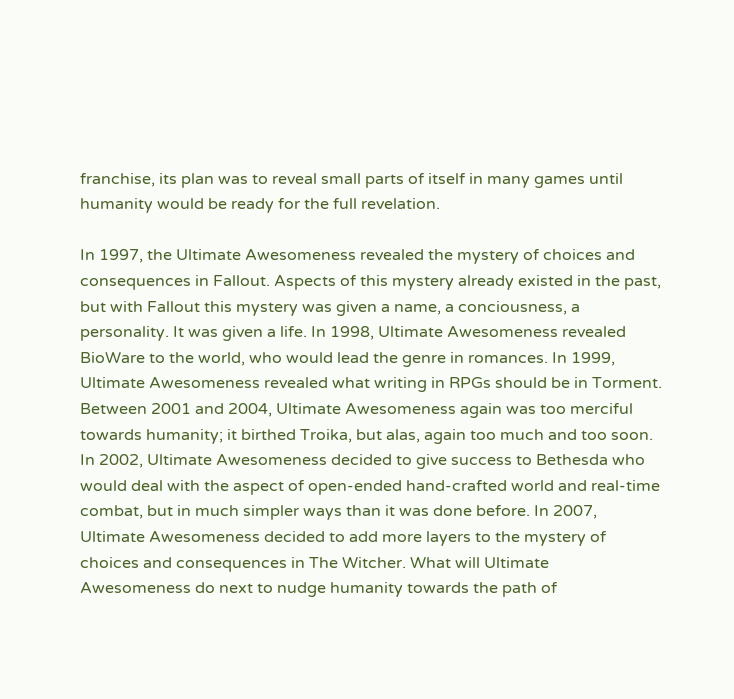franchise, its plan was to reveal small parts of itself in many games until humanity would be ready for the full revelation.

In 1997, the Ultimate Awesomeness revealed the mystery of choices and consequences in Fallout. Aspects of this mystery already existed in the past, but with Fallout this mystery was given a name, a conciousness, a personality. It was given a life. In 1998, Ultimate Awesomeness revealed BioWare to the world, who would lead the genre in romances. In 1999, Ultimate Awesomeness revealed what writing in RPGs should be in Torment. Between 2001 and 2004, Ultimate Awesomeness again was too merciful towards humanity; it birthed Troika, but alas, again too much and too soon. In 2002, Ultimate Awesomeness decided to give success to Bethesda who would deal with the aspect of open-ended hand-crafted world and real-time combat, but in much simpler ways than it was done before. In 2007, Ultimate Awesomeness decided to add more layers to the mystery of choices and consequences in The Witcher. What will Ultimate Awesomeness do next to nudge humanity towards the path of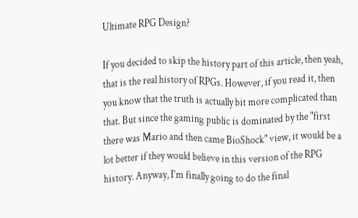Ultimate RPG Design?

If you decided to skip the history part of this article, then yeah, that is the real history of RPGs. However, if you read it, then you know that the truth is actually bit more complicated than that. But since the gaming public is dominated by the "first there was Mario and then came BioShock" view, it would be a lot better if they would believe in this version of the RPG history. Anyway, I'm finally going to do the final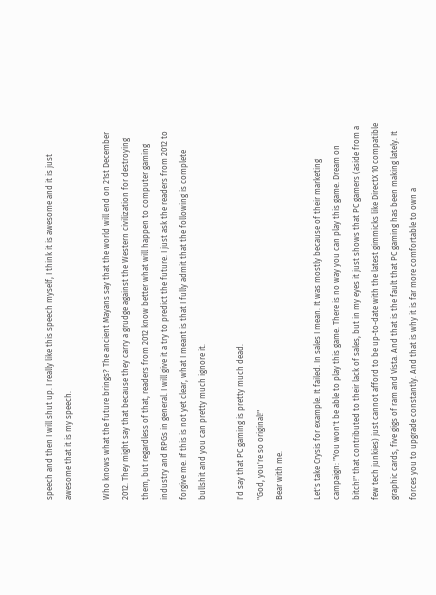speech and then I will shut up. I really like this speech myself, I think it is awesome and it is just awesome that it is my speech.

Who knows what the future brings? The ancient Mayans say that the world will end on 21st December 2012. They might say that because they carry a grudge against the Western civilization for destroying them, but regardless of that, readers from 2012 know better what will happen to computer gaming industry and RPGs in general. I will give it a try to predict the future. I just ask the readers from 2012 to forgive me. If this is not yet clear, what I meant is that I fully admit that the following is complete bullshit and you can pretty much ignore it.

I'd say that PC gaming is pretty much dead.
"God, you're so original!"
Bear with me.

Let's take Crysis for example. It failed. In sales I mean. It was mostly because of their marketing campaign: "You won't be able to play this game. There is no way you can play this game. Dream on bitch!" that contributed to their lack of sales, but in my eyes it just shows that PC gamers (aside from a few tech junkies) just cannot afford to be up-to-date with the latest gimmicks like DirectX 10 compatible graphic cards, five gigs of ram and Vista. And that is the fault that PC gaming has been making lately. It forces you to upgrade constantly. And that is why it is far more comfortable to own a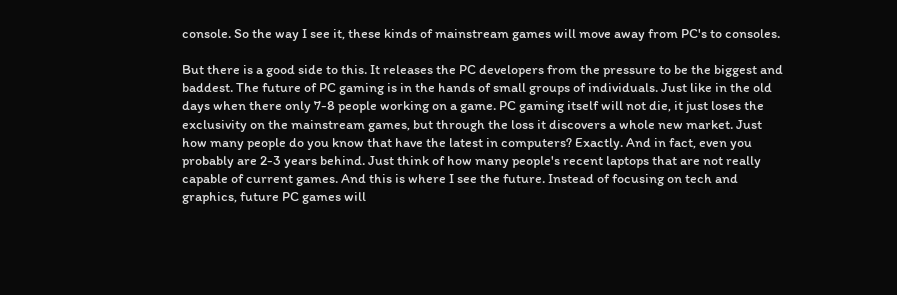console. So the way I see it, these kinds of mainstream games will move away from PC's to consoles.

But there is a good side to this. It releases the PC developers from the pressure to be the biggest and baddest. The future of PC gaming is in the hands of small groups of individuals. Just like in the old days when there only 7-8 people working on a game. PC gaming itself will not die, it just loses the exclusivity on the mainstream games, but through the loss it discovers a whole new market. Just how many people do you know that have the latest in computers? Exactly. And in fact, even you probably are 2-3 years behind. Just think of how many people's recent laptops that are not really capable of current games. And this is where I see the future. Instead of focusing on tech and graphics, future PC games will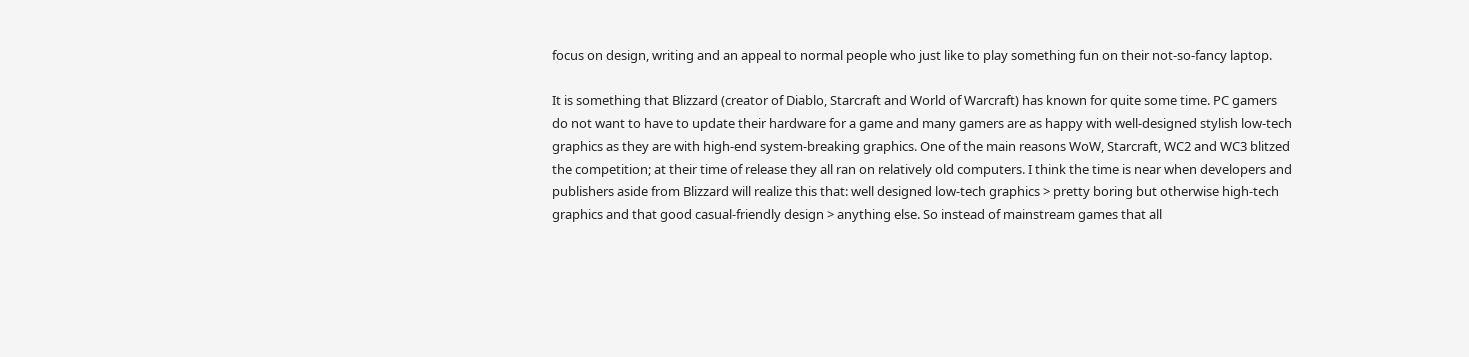focus on design, writing and an appeal to normal people who just like to play something fun on their not-so-fancy laptop.

It is something that Blizzard (creator of Diablo, Starcraft and World of Warcraft) has known for quite some time. PC gamers do not want to have to update their hardware for a game and many gamers are as happy with well-designed stylish low-tech graphics as they are with high-end system-breaking graphics. One of the main reasons WoW, Starcraft, WC2 and WC3 blitzed the competition; at their time of release they all ran on relatively old computers. I think the time is near when developers and publishers aside from Blizzard will realize this that: well designed low-tech graphics > pretty boring but otherwise high-tech graphics and that good casual-friendly design > anything else. So instead of mainstream games that all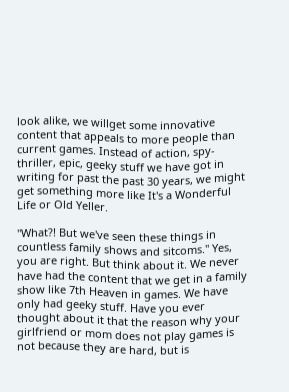look alike, we willget some innovative content that appeals to more people than current games. Instead of action, spy-thriller, epic, geeky stuff we have got in writing for past the past 30 years, we might get something more like It's a Wonderful Life or Old Yeller.

"What?! But we've seen these things in countless family shows and sitcoms." Yes, you are right. But think about it. We never have had the content that we get in a family show like 7th Heaven in games. We have only had geeky stuff. Have you ever thought about it that the reason why your girlfriend or mom does not play games is not because they are hard, but is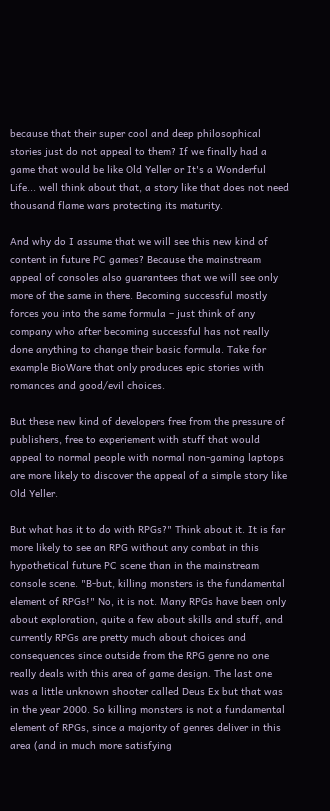because that their super cool and deep philosophical stories just do not appeal to them? If we finally had a game that would be like Old Yeller or It's a Wonderful Life... well think about that, a story like that does not need thousand flame wars protecting its maturity.

And why do I assume that we will see this new kind of content in future PC games? Because the mainstream appeal of consoles also guarantees that we will see only more of the same in there. Becoming successful mostly forces you into the same formula – just think of any company who after becoming successful has not really done anything to change their basic formula. Take for example BioWare that only produces epic stories with romances and good/evil choices.

But these new kind of developers free from the pressure of publishers, free to experiement with stuff that would appeal to normal people with normal non-gaming laptops are more likely to discover the appeal of a simple story like Old Yeller.

But what has it to do with RPGs?" Think about it. It is far more likely to see an RPG without any combat in this hypothetical future PC scene than in the mainstream console scene. "B-but, killing monsters is the fundamental element of RPGs!" No, it is not. Many RPGs have been only about exploration, quite a few about skills and stuff, and currently RPGs are pretty much about choices and consequences since outside from the RPG genre no one really deals with this area of game design. The last one was a little unknown shooter called Deus Ex but that was in the year 2000. So killing monsters is not a fundamental element of RPGs, since a majority of genres deliver in this area (and in much more satisfying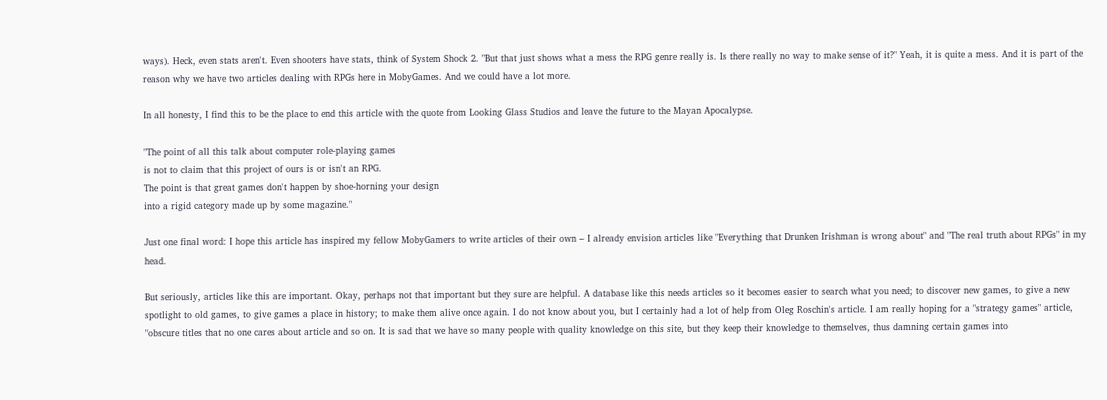ways). Heck, even stats aren't. Even shooters have stats, think of System Shock 2. "But that just shows what a mess the RPG genre really is. Is there really no way to make sense of it?" Yeah, it is quite a mess. And it is part of the reason why we have two articles dealing with RPGs here in MobyGames. And we could have a lot more.

In all honesty, I find this to be the place to end this article with the quote from Looking Glass Studios and leave the future to the Mayan Apocalypse.

"The point of all this talk about computer role-playing games
is not to claim that this project of ours is or isn't an RPG.
The point is that great games don't happen by shoe-horning your design
into a rigid category made up by some magazine."

Just one final word: I hope this article has inspired my fellow MobyGamers to write articles of their own – I already envision articles like "Everything that Drunken Irishman is wrong about" and "The real truth about RPGs" in my head.

But seriously, articles like this are important. Okay, perhaps not that important but they sure are helpful. A database like this needs articles so it becomes easier to search what you need; to discover new games, to give a new spotlight to old games, to give games a place in history; to make them alive once again. I do not know about you, but I certainly had a lot of help from Oleg Roschin's article. I am really hoping for a "strategy games" article, "obscure titles that no one cares about article and so on. It is sad that we have so many people with quality knowledge on this site, but they keep their knowledge to themselves, thus damning certain games into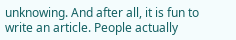unknowing. And after all, it is fun to write an article. People actually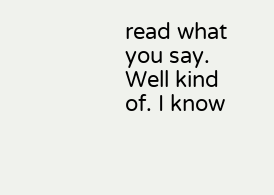read what you say. Well kind of. I know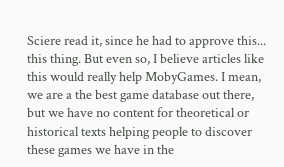Sciere read it, since he had to approve this... this thing. But even so, I believe articles like this would really help MobyGames. I mean, we are a the best game database out there, but we have no content for theoretical or historical texts helping people to discover these games we have in the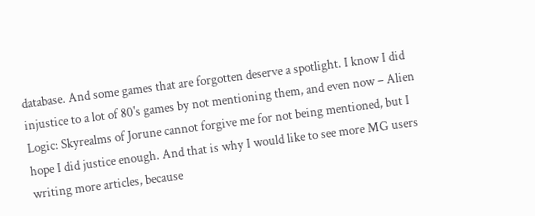database. And some games that are forgotten deserve a spotlight. I know I did injustice to a lot of 80's games by not mentioning them, and even now – Alien Logic: Skyrealms of Jorune cannot forgive me for not being mentioned, but I hope I did justice enough. And that is why I would like to see more MG users writing more articles, because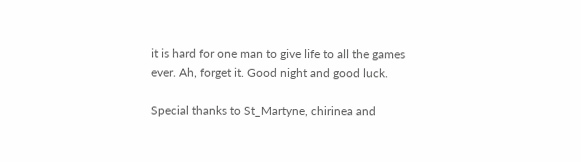it is hard for one man to give life to all the games ever. Ah, forget it. Good night and good luck.

Special thanks to St_Martyne, chirinea and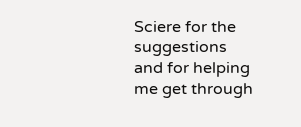Sciere for the suggestions and for helping me get through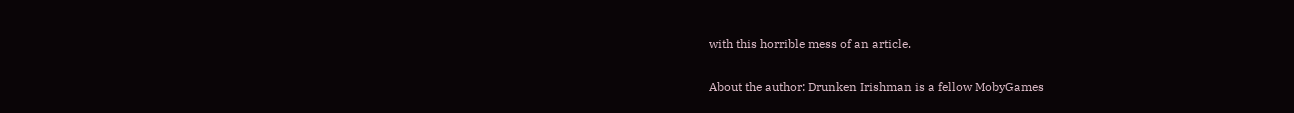with this horrible mess of an article.

About the author: Drunken Irishman is a fellow MobyGames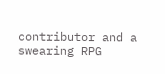contributor and a swearing RPG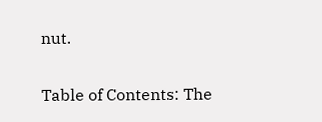nut.

Table of Contents: The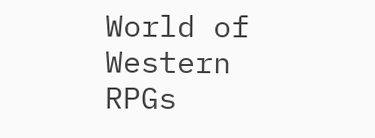World of Western RPGs